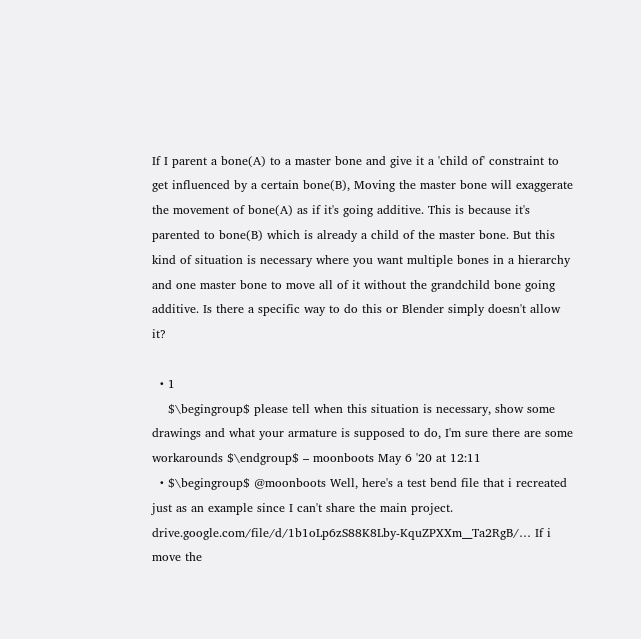If I parent a bone(A) to a master bone and give it a 'child of' constraint to get influenced by a certain bone(B), Moving the master bone will exaggerate the movement of bone(A) as if it's going additive. This is because it's parented to bone(B) which is already a child of the master bone. But this kind of situation is necessary where you want multiple bones in a hierarchy and one master bone to move all of it without the grandchild bone going additive. Is there a specific way to do this or Blender simply doesn't allow it?

  • 1
    $\begingroup$ please tell when this situation is necessary, show some drawings and what your armature is supposed to do, I'm sure there are some workarounds $\endgroup$ – moonboots May 6 '20 at 12:11
  • $\begingroup$ @moonboots Well, here's a test bend file that i recreated just as an example since I can't share the main project. drive.google.com/file/d/1b1oLp6zS88K8Lby-KquZPXXm__Ta2RgB/… If i move the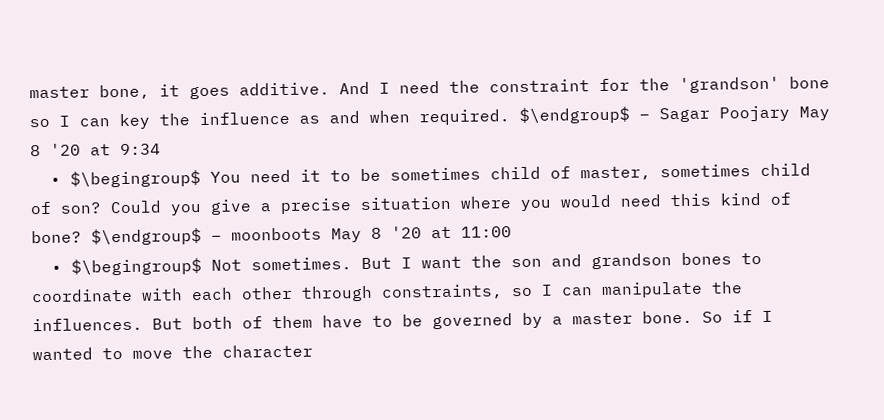master bone, it goes additive. And I need the constraint for the 'grandson' bone so I can key the influence as and when required. $\endgroup$ – Sagar Poojary May 8 '20 at 9:34
  • $\begingroup$ You need it to be sometimes child of master, sometimes child of son? Could you give a precise situation where you would need this kind of bone? $\endgroup$ – moonboots May 8 '20 at 11:00
  • $\begingroup$ Not sometimes. But I want the son and grandson bones to coordinate with each other through constraints, so I can manipulate the influences. But both of them have to be governed by a master bone. So if I wanted to move the character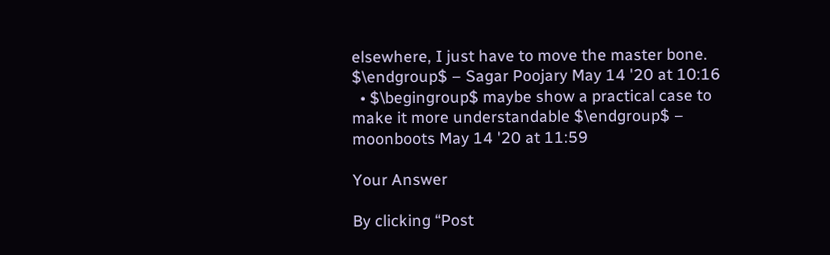elsewhere, I just have to move the master bone. $\endgroup$ – Sagar Poojary May 14 '20 at 10:16
  • $\begingroup$ maybe show a practical case to make it more understandable $\endgroup$ – moonboots May 14 '20 at 11:59

Your Answer

By clicking “Post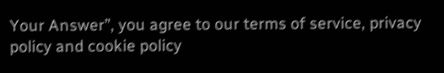Your Answer”, you agree to our terms of service, privacy policy and cookie policy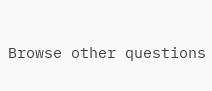Browse other questions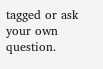tagged or ask your own question.